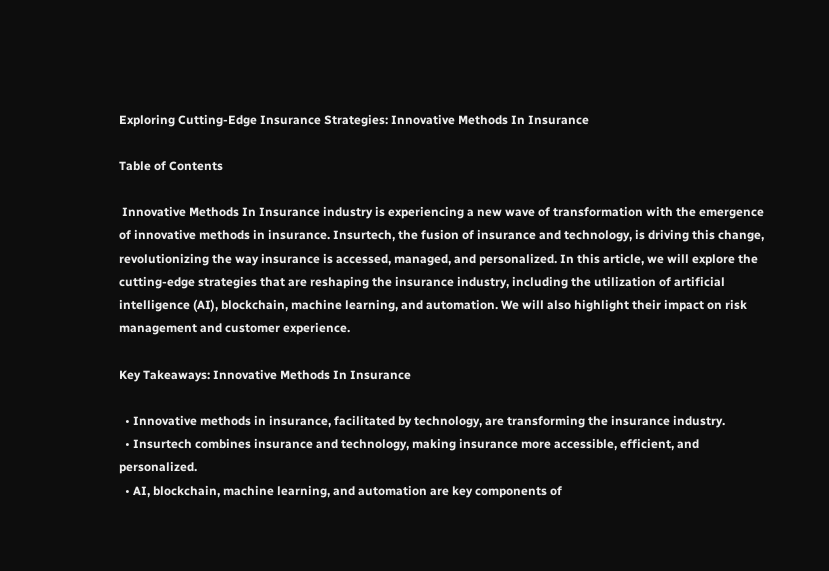Exploring Cutting-Edge Insurance Strategies: Innovative Methods In Insurance

Table of Contents

 Innovative Methods In Insurance industry is experiencing a new wave of transformation with the emergence of innovative methods in insurance. Insurtech, the fusion of insurance and technology, is driving this change, revolutionizing the way insurance is accessed, managed, and personalized. In this article, we will explore the cutting-edge strategies that are reshaping the insurance industry, including the utilization of artificial intelligence (AI), blockchain, machine learning, and automation. We will also highlight their impact on risk management and customer experience.

Key Takeaways: Innovative Methods In Insurance

  • Innovative methods in insurance, facilitated by technology, are transforming the insurance industry.
  • Insurtech combines insurance and technology, making insurance more accessible, efficient, and personalized.
  • AI, blockchain, machine learning, and automation are key components of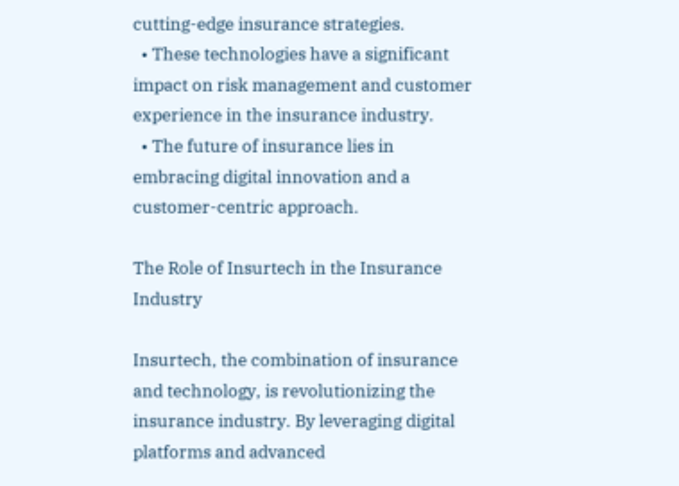cutting-edge insurance strategies.
  • These technologies have a significant impact on risk management and customer experience in the insurance industry.
  • The future of insurance lies in embracing digital innovation and a customer-centric approach.

The Role of Insurtech in the Insurance Industry

Insurtech, the combination of insurance and technology, is revolutionizing the insurance industry. By leveraging digital platforms and advanced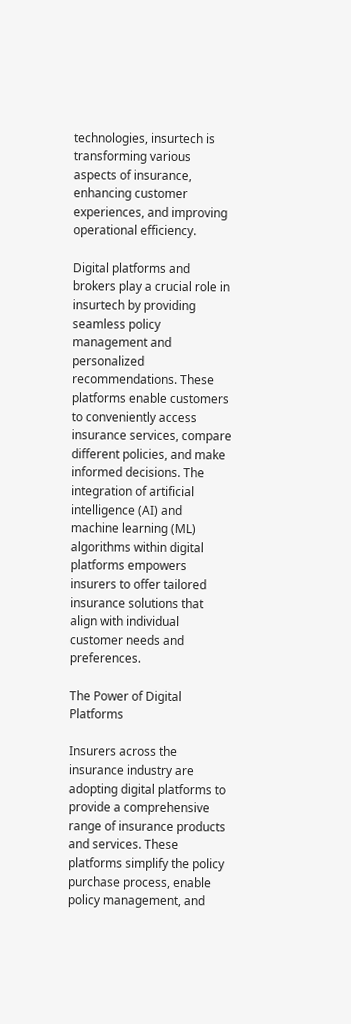technologies, insurtech is transforming various aspects of insurance, enhancing customer experiences, and improving operational efficiency.

Digital platforms and brokers play a crucial role in insurtech by providing seamless policy management and personalized recommendations. These platforms enable customers to conveniently access insurance services, compare different policies, and make informed decisions. The integration of artificial intelligence (AI) and machine learning (ML) algorithms within digital platforms empowers insurers to offer tailored insurance solutions that align with individual customer needs and preferences.

The Power of Digital Platforms

Insurers across the insurance industry are adopting digital platforms to provide a comprehensive range of insurance products and services. These platforms simplify the policy purchase process, enable policy management, and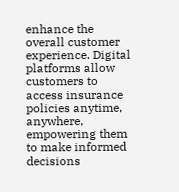enhance the overall customer experience. Digital platforms allow customers to access insurance policies anytime, anywhere, empowering them to make informed decisions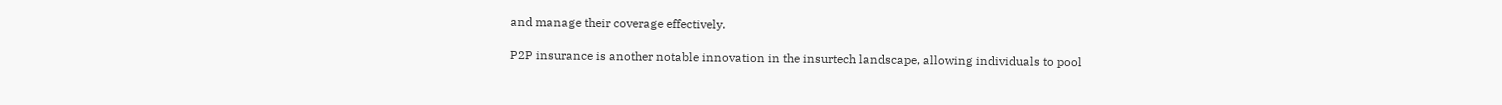and manage their coverage effectively.

P2P insurance is another notable innovation in the insurtech landscape, allowing individuals to pool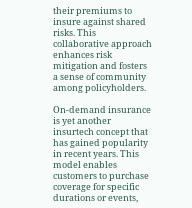their premiums to insure against shared risks. This collaborative approach enhances risk mitigation and fosters a sense of community among policyholders.

On-demand insurance is yet another insurtech concept that has gained popularity in recent years. This model enables customers to purchase coverage for specific durations or events,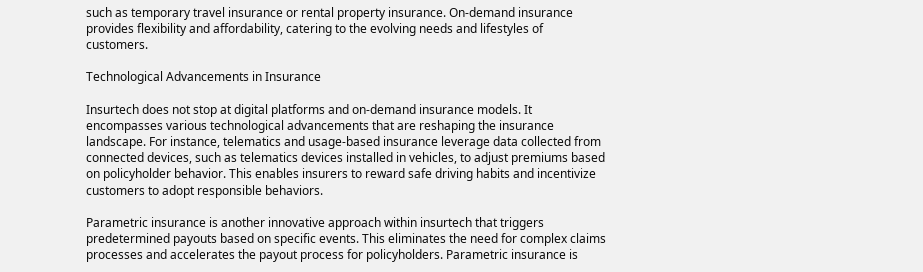such as temporary travel insurance or rental property insurance. On-demand insurance provides flexibility and affordability, catering to the evolving needs and lifestyles of customers.

Technological Advancements in Insurance

Insurtech does not stop at digital platforms and on-demand insurance models. It encompasses various technological advancements that are reshaping the insurance landscape. For instance, telematics and usage-based insurance leverage data collected from connected devices, such as telematics devices installed in vehicles, to adjust premiums based on policyholder behavior. This enables insurers to reward safe driving habits and incentivize customers to adopt responsible behaviors.

Parametric insurance is another innovative approach within insurtech that triggers predetermined payouts based on specific events. This eliminates the need for complex claims processes and accelerates the payout process for policyholders. Parametric insurance is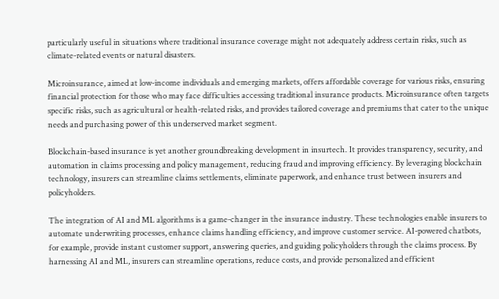particularly useful in situations where traditional insurance coverage might not adequately address certain risks, such as climate-related events or natural disasters.

Microinsurance, aimed at low-income individuals and emerging markets, offers affordable coverage for various risks, ensuring financial protection for those who may face difficulties accessing traditional insurance products. Microinsurance often targets specific risks, such as agricultural or health-related risks, and provides tailored coverage and premiums that cater to the unique needs and purchasing power of this underserved market segment.

Blockchain-based insurance is yet another groundbreaking development in insurtech. It provides transparency, security, and automation in claims processing and policy management, reducing fraud and improving efficiency. By leveraging blockchain technology, insurers can streamline claims settlements, eliminate paperwork, and enhance trust between insurers and policyholders.

The integration of AI and ML algorithms is a game-changer in the insurance industry. These technologies enable insurers to automate underwriting processes, enhance claims handling efficiency, and improve customer service. AI-powered chatbots, for example, provide instant customer support, answering queries, and guiding policyholders through the claims process. By harnessing AI and ML, insurers can streamline operations, reduce costs, and provide personalized and efficient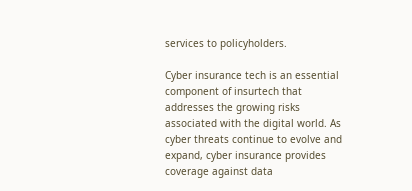services to policyholders.

Cyber insurance tech is an essential component of insurtech that addresses the growing risks associated with the digital world. As cyber threats continue to evolve and expand, cyber insurance provides coverage against data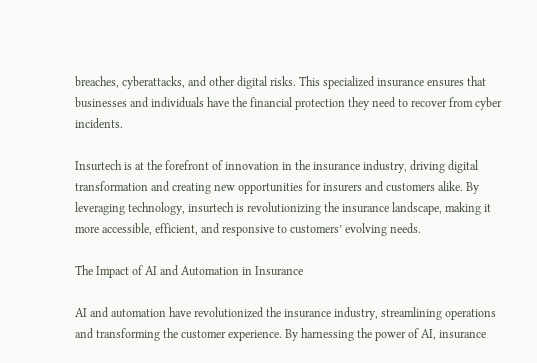breaches, cyberattacks, and other digital risks. This specialized insurance ensures that businesses and individuals have the financial protection they need to recover from cyber incidents.

Insurtech is at the forefront of innovation in the insurance industry, driving digital transformation and creating new opportunities for insurers and customers alike. By leveraging technology, insurtech is revolutionizing the insurance landscape, making it more accessible, efficient, and responsive to customers’ evolving needs.

The Impact of AI and Automation in Insurance

AI and automation have revolutionized the insurance industry, streamlining operations and transforming the customer experience. By harnessing the power of AI, insurance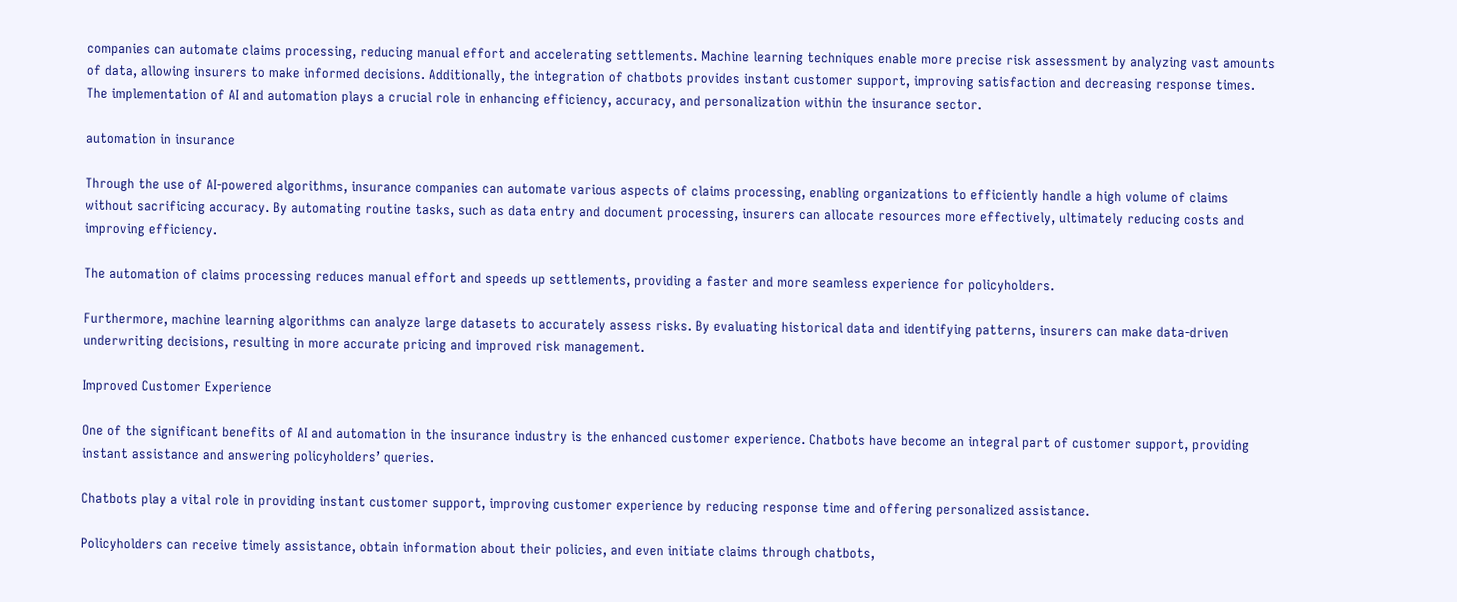companies can automate claims processing, reducing manual effort and accelerating settlements. Machine learning techniques enable more precise risk assessment by analyzing vast amounts of data, allowing insurers to make informed decisions. Additionally, the integration of chatbots provides instant customer support, improving satisfaction and decreasing response times. The implementation of AI and automation plays a crucial role in enhancing efficiency, accuracy, and personalization within the insurance sector.

automation in insurance

Through the use of AI-powered algorithms, insurance companies can automate various aspects of claims processing, enabling organizations to efficiently handle a high volume of claims without sacrificing accuracy. By automating routine tasks, such as data entry and document processing, insurers can allocate resources more effectively, ultimately reducing costs and improving efficiency.

The automation of claims processing reduces manual effort and speeds up settlements, providing a faster and more seamless experience for policyholders.

Furthermore, machine learning algorithms can analyze large datasets to accurately assess risks. By evaluating historical data and identifying patterns, insurers can make data-driven underwriting decisions, resulting in more accurate pricing and improved risk management.

Improved Customer Experience

One of the significant benefits of AI and automation in the insurance industry is the enhanced customer experience. Chatbots have become an integral part of customer support, providing instant assistance and answering policyholders’ queries.

Chatbots play a vital role in providing instant customer support, improving customer experience by reducing response time and offering personalized assistance.

Policyholders can receive timely assistance, obtain information about their policies, and even initiate claims through chatbots,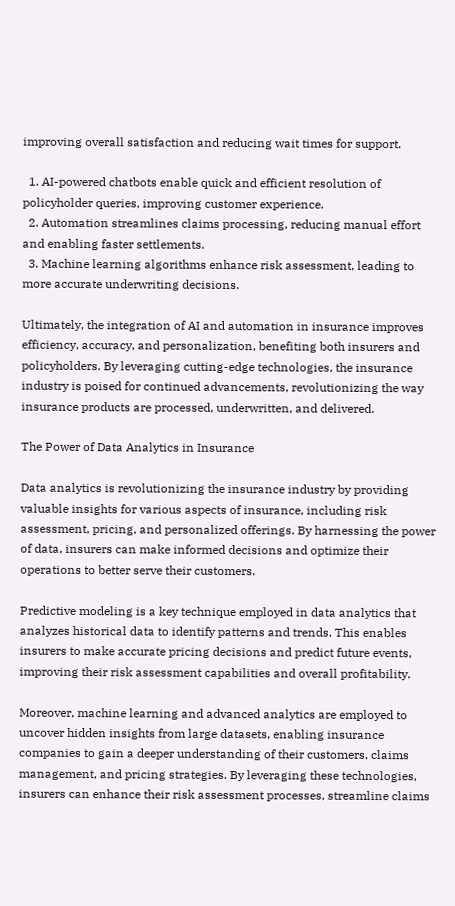improving overall satisfaction and reducing wait times for support.

  1. AI-powered chatbots enable quick and efficient resolution of policyholder queries, improving customer experience.
  2. Automation streamlines claims processing, reducing manual effort and enabling faster settlements.
  3. Machine learning algorithms enhance risk assessment, leading to more accurate underwriting decisions.

Ultimately, the integration of AI and automation in insurance improves efficiency, accuracy, and personalization, benefiting both insurers and policyholders. By leveraging cutting-edge technologies, the insurance industry is poised for continued advancements, revolutionizing the way insurance products are processed, underwritten, and delivered.

The Power of Data Analytics in Insurance

Data analytics is revolutionizing the insurance industry by providing valuable insights for various aspects of insurance, including risk assessment, pricing, and personalized offerings. By harnessing the power of data, insurers can make informed decisions and optimize their operations to better serve their customers.

Predictive modeling is a key technique employed in data analytics that analyzes historical data to identify patterns and trends. This enables insurers to make accurate pricing decisions and predict future events, improving their risk assessment capabilities and overall profitability.

Moreover, machine learning and advanced analytics are employed to uncover hidden insights from large datasets, enabling insurance companies to gain a deeper understanding of their customers, claims management, and pricing strategies. By leveraging these technologies, insurers can enhance their risk assessment processes, streamline claims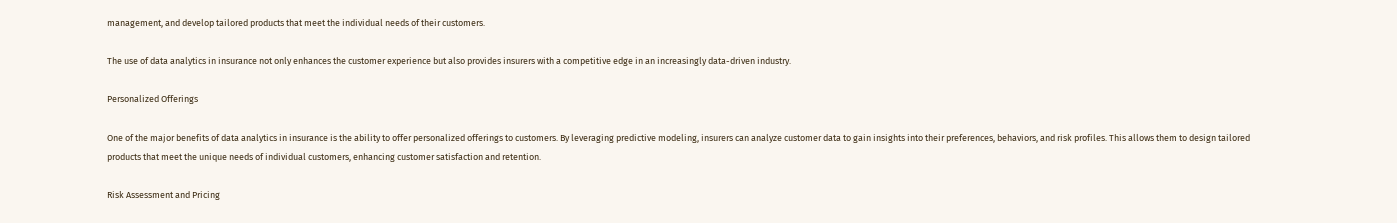management, and develop tailored products that meet the individual needs of their customers.

The use of data analytics in insurance not only enhances the customer experience but also provides insurers with a competitive edge in an increasingly data-driven industry.

Personalized Offerings

One of the major benefits of data analytics in insurance is the ability to offer personalized offerings to customers. By leveraging predictive modeling, insurers can analyze customer data to gain insights into their preferences, behaviors, and risk profiles. This allows them to design tailored products that meet the unique needs of individual customers, enhancing customer satisfaction and retention.

Risk Assessment and Pricing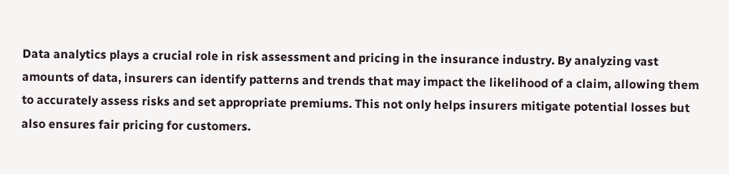Data analytics plays a crucial role in risk assessment and pricing in the insurance industry. By analyzing vast amounts of data, insurers can identify patterns and trends that may impact the likelihood of a claim, allowing them to accurately assess risks and set appropriate premiums. This not only helps insurers mitigate potential losses but also ensures fair pricing for customers.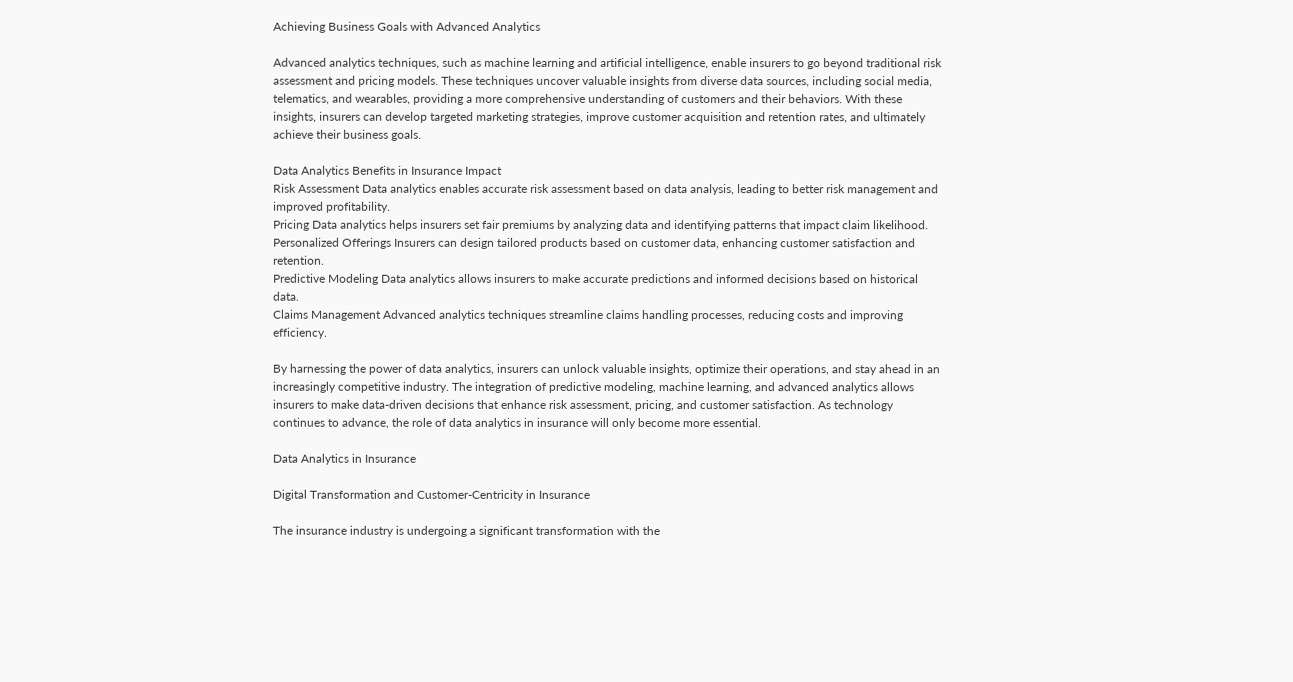Achieving Business Goals with Advanced Analytics

Advanced analytics techniques, such as machine learning and artificial intelligence, enable insurers to go beyond traditional risk assessment and pricing models. These techniques uncover valuable insights from diverse data sources, including social media, telematics, and wearables, providing a more comprehensive understanding of customers and their behaviors. With these insights, insurers can develop targeted marketing strategies, improve customer acquisition and retention rates, and ultimately achieve their business goals.

Data Analytics Benefits in Insurance Impact
Risk Assessment Data analytics enables accurate risk assessment based on data analysis, leading to better risk management and improved profitability.
Pricing Data analytics helps insurers set fair premiums by analyzing data and identifying patterns that impact claim likelihood.
Personalized Offerings Insurers can design tailored products based on customer data, enhancing customer satisfaction and retention.
Predictive Modeling Data analytics allows insurers to make accurate predictions and informed decisions based on historical data.
Claims Management Advanced analytics techniques streamline claims handling processes, reducing costs and improving efficiency.

By harnessing the power of data analytics, insurers can unlock valuable insights, optimize their operations, and stay ahead in an increasingly competitive industry. The integration of predictive modeling, machine learning, and advanced analytics allows insurers to make data-driven decisions that enhance risk assessment, pricing, and customer satisfaction. As technology continues to advance, the role of data analytics in insurance will only become more essential.

Data Analytics in Insurance

Digital Transformation and Customer-Centricity in Insurance

The insurance industry is undergoing a significant transformation with the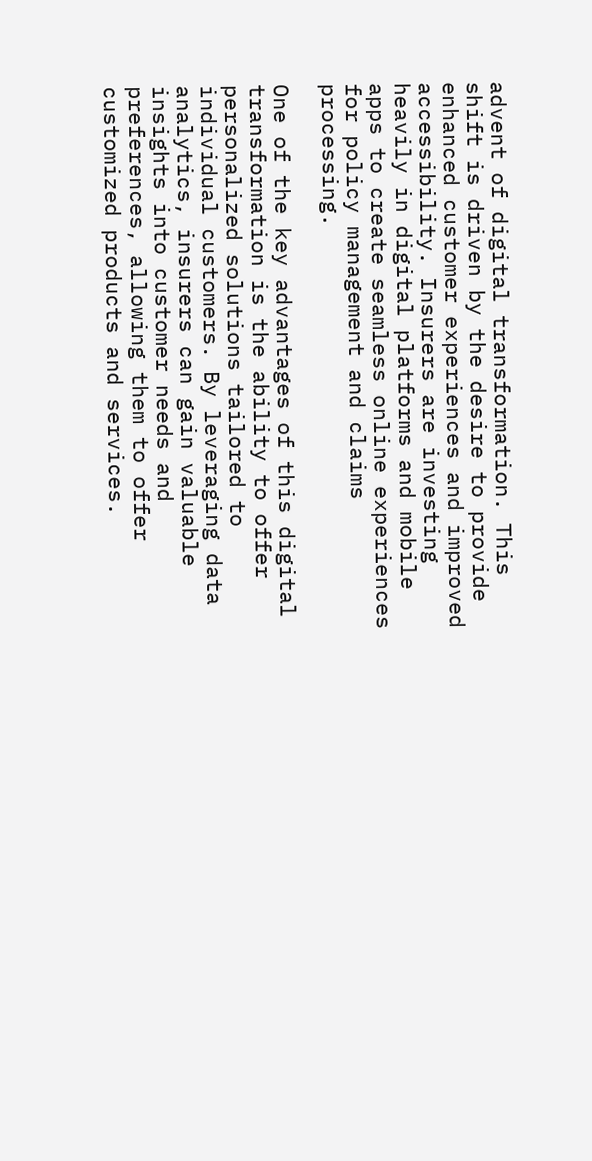advent of digital transformation. This shift is driven by the desire to provide enhanced customer experiences and improved accessibility. Insurers are investing heavily in digital platforms and mobile apps to create seamless online experiences for policy management and claims processing.

One of the key advantages of this digital transformation is the ability to offer personalized solutions tailored to individual customers. By leveraging data analytics, insurers can gain valuable insights into customer needs and preferences, allowing them to offer customized products and services.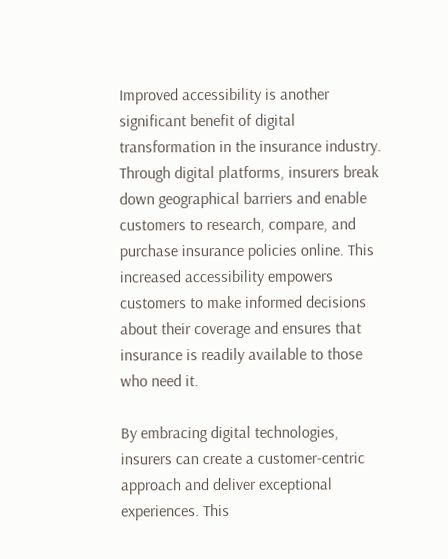Improved accessibility is another significant benefit of digital transformation in the insurance industry. Through digital platforms, insurers break down geographical barriers and enable customers to research, compare, and purchase insurance policies online. This increased accessibility empowers customers to make informed decisions about their coverage and ensures that insurance is readily available to those who need it.

By embracing digital technologies, insurers can create a customer-centric approach and deliver exceptional experiences. This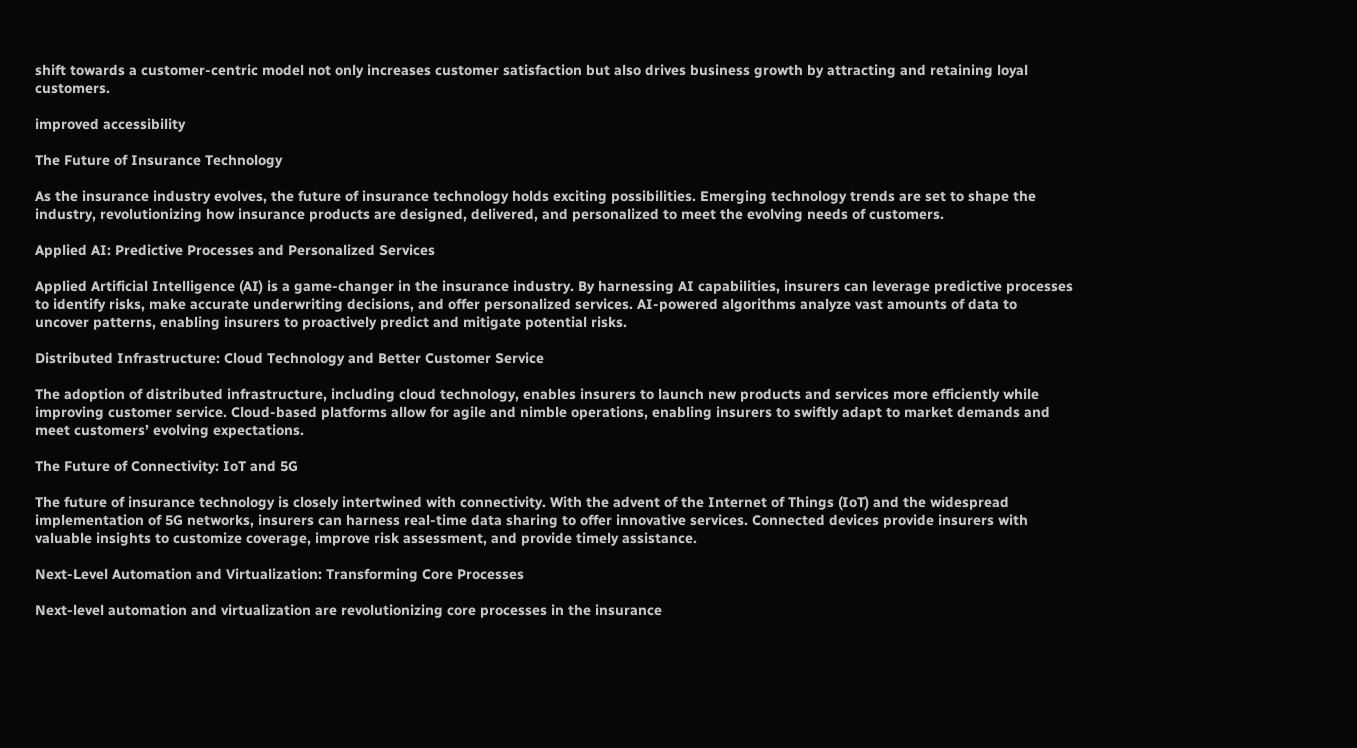shift towards a customer-centric model not only increases customer satisfaction but also drives business growth by attracting and retaining loyal customers.

improved accessibility

The Future of Insurance Technology

As the insurance industry evolves, the future of insurance technology holds exciting possibilities. Emerging technology trends are set to shape the industry, revolutionizing how insurance products are designed, delivered, and personalized to meet the evolving needs of customers.

Applied AI: Predictive Processes and Personalized Services

Applied Artificial Intelligence (AI) is a game-changer in the insurance industry. By harnessing AI capabilities, insurers can leverage predictive processes to identify risks, make accurate underwriting decisions, and offer personalized services. AI-powered algorithms analyze vast amounts of data to uncover patterns, enabling insurers to proactively predict and mitigate potential risks.

Distributed Infrastructure: Cloud Technology and Better Customer Service

The adoption of distributed infrastructure, including cloud technology, enables insurers to launch new products and services more efficiently while improving customer service. Cloud-based platforms allow for agile and nimble operations, enabling insurers to swiftly adapt to market demands and meet customers’ evolving expectations.

The Future of Connectivity: IoT and 5G

The future of insurance technology is closely intertwined with connectivity. With the advent of the Internet of Things (IoT) and the widespread implementation of 5G networks, insurers can harness real-time data sharing to offer innovative services. Connected devices provide insurers with valuable insights to customize coverage, improve risk assessment, and provide timely assistance.

Next-Level Automation and Virtualization: Transforming Core Processes

Next-level automation and virtualization are revolutionizing core processes in the insurance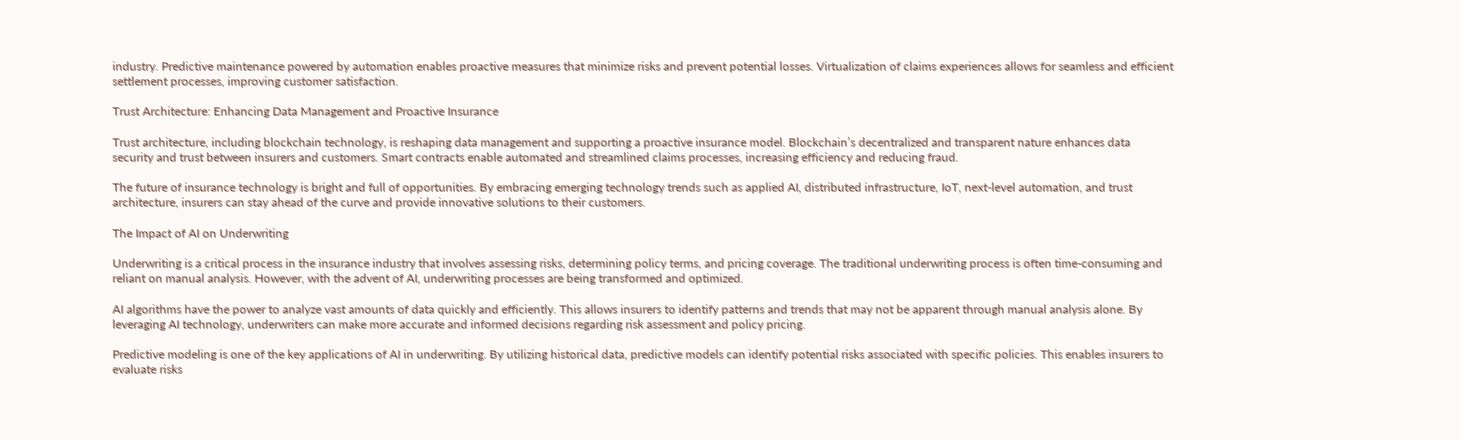industry. Predictive maintenance powered by automation enables proactive measures that minimize risks and prevent potential losses. Virtualization of claims experiences allows for seamless and efficient settlement processes, improving customer satisfaction.

Trust Architecture: Enhancing Data Management and Proactive Insurance

Trust architecture, including blockchain technology, is reshaping data management and supporting a proactive insurance model. Blockchain’s decentralized and transparent nature enhances data security and trust between insurers and customers. Smart contracts enable automated and streamlined claims processes, increasing efficiency and reducing fraud.

The future of insurance technology is bright and full of opportunities. By embracing emerging technology trends such as applied AI, distributed infrastructure, IoT, next-level automation, and trust architecture, insurers can stay ahead of the curve and provide innovative solutions to their customers.

The Impact of AI on Underwriting

Underwriting is a critical process in the insurance industry that involves assessing risks, determining policy terms, and pricing coverage. The traditional underwriting process is often time-consuming and reliant on manual analysis. However, with the advent of AI, underwriting processes are being transformed and optimized.

AI algorithms have the power to analyze vast amounts of data quickly and efficiently. This allows insurers to identify patterns and trends that may not be apparent through manual analysis alone. By leveraging AI technology, underwriters can make more accurate and informed decisions regarding risk assessment and policy pricing.

Predictive modeling is one of the key applications of AI in underwriting. By utilizing historical data, predictive models can identify potential risks associated with specific policies. This enables insurers to evaluate risks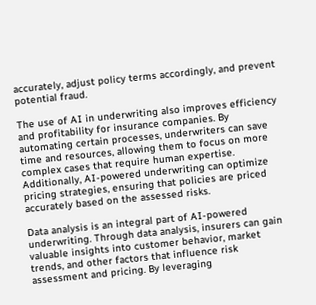accurately, adjust policy terms accordingly, and prevent potential fraud.

The use of AI in underwriting also improves efficiency and profitability for insurance companies. By automating certain processes, underwriters can save time and resources, allowing them to focus on more complex cases that require human expertise. Additionally, AI-powered underwriting can optimize pricing strategies, ensuring that policies are priced accurately based on the assessed risks.

Data analysis is an integral part of AI-powered underwriting. Through data analysis, insurers can gain valuable insights into customer behavior, market trends, and other factors that influence risk assessment and pricing. By leveraging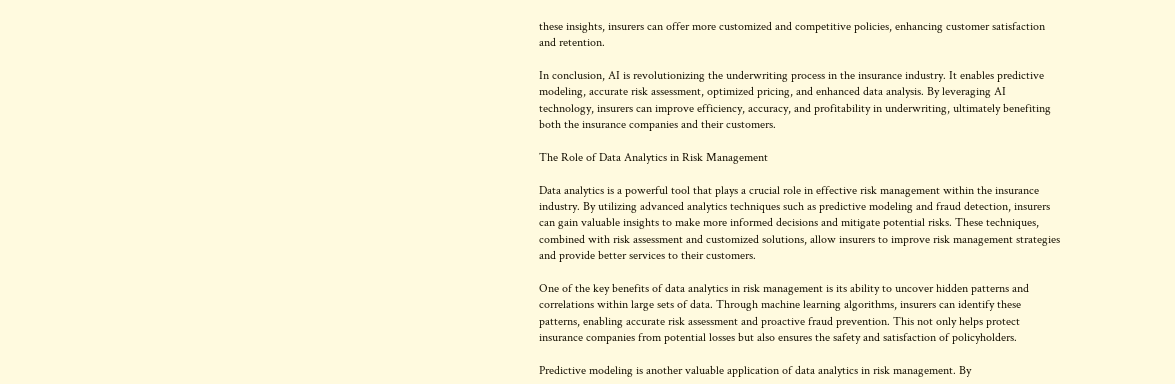these insights, insurers can offer more customized and competitive policies, enhancing customer satisfaction and retention.

In conclusion, AI is revolutionizing the underwriting process in the insurance industry. It enables predictive modeling, accurate risk assessment, optimized pricing, and enhanced data analysis. By leveraging AI technology, insurers can improve efficiency, accuracy, and profitability in underwriting, ultimately benefiting both the insurance companies and their customers.

The Role of Data Analytics in Risk Management

Data analytics is a powerful tool that plays a crucial role in effective risk management within the insurance industry. By utilizing advanced analytics techniques such as predictive modeling and fraud detection, insurers can gain valuable insights to make more informed decisions and mitigate potential risks. These techniques, combined with risk assessment and customized solutions, allow insurers to improve risk management strategies and provide better services to their customers.

One of the key benefits of data analytics in risk management is its ability to uncover hidden patterns and correlations within large sets of data. Through machine learning algorithms, insurers can identify these patterns, enabling accurate risk assessment and proactive fraud prevention. This not only helps protect insurance companies from potential losses but also ensures the safety and satisfaction of policyholders.

Predictive modeling is another valuable application of data analytics in risk management. By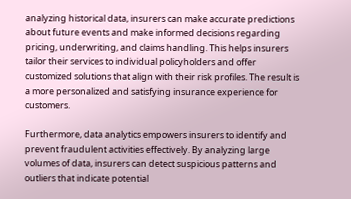analyzing historical data, insurers can make accurate predictions about future events and make informed decisions regarding pricing, underwriting, and claims handling. This helps insurers tailor their services to individual policyholders and offer customized solutions that align with their risk profiles. The result is a more personalized and satisfying insurance experience for customers.

Furthermore, data analytics empowers insurers to identify and prevent fraudulent activities effectively. By analyzing large volumes of data, insurers can detect suspicious patterns and outliers that indicate potential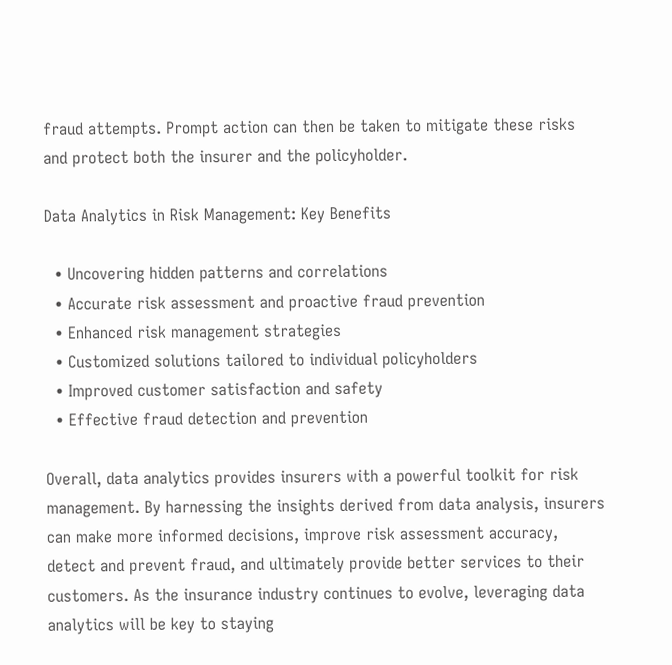fraud attempts. Prompt action can then be taken to mitigate these risks and protect both the insurer and the policyholder.

Data Analytics in Risk Management: Key Benefits

  • Uncovering hidden patterns and correlations
  • Accurate risk assessment and proactive fraud prevention
  • Enhanced risk management strategies
  • Customized solutions tailored to individual policyholders
  • Improved customer satisfaction and safety
  • Effective fraud detection and prevention

Overall, data analytics provides insurers with a powerful toolkit for risk management. By harnessing the insights derived from data analysis, insurers can make more informed decisions, improve risk assessment accuracy, detect and prevent fraud, and ultimately provide better services to their customers. As the insurance industry continues to evolve, leveraging data analytics will be key to staying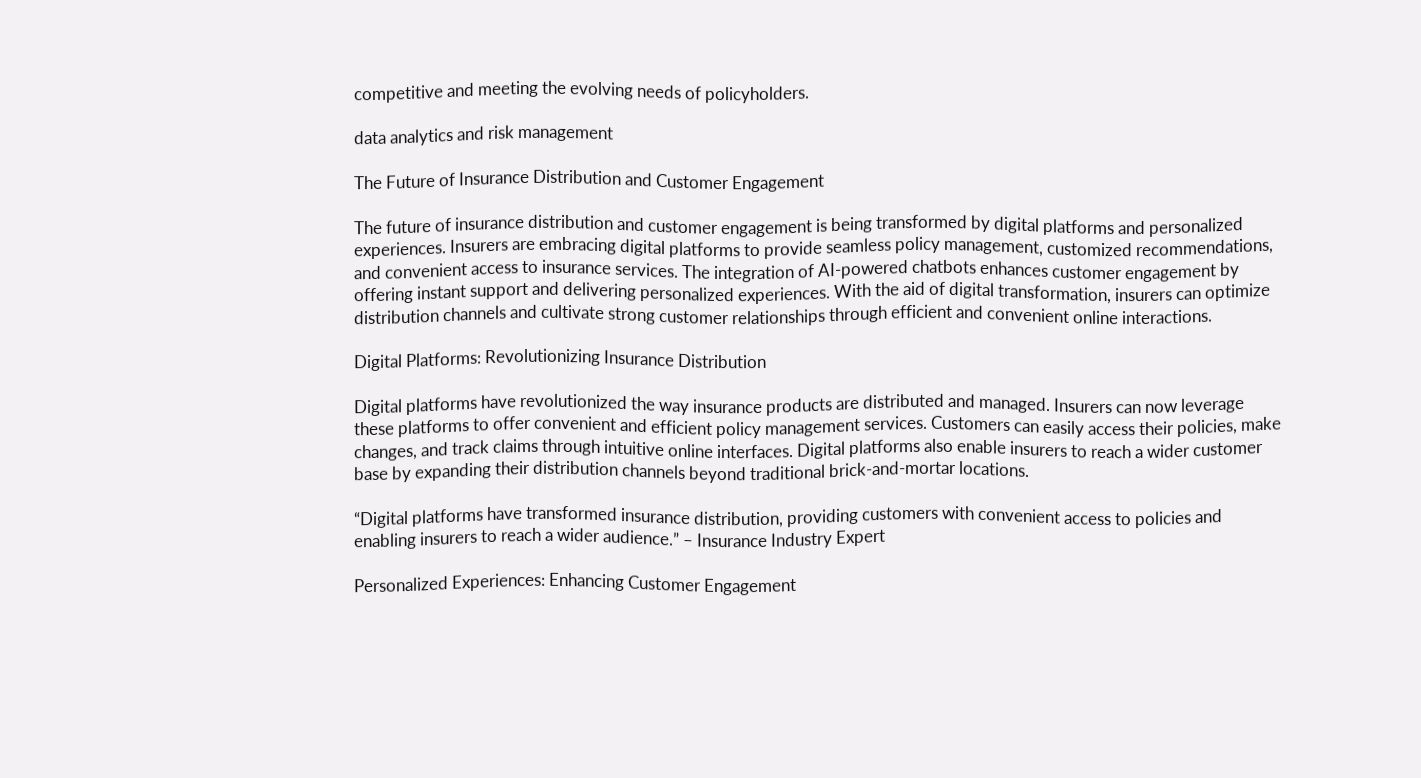competitive and meeting the evolving needs of policyholders.

data analytics and risk management

The Future of Insurance Distribution and Customer Engagement

The future of insurance distribution and customer engagement is being transformed by digital platforms and personalized experiences. Insurers are embracing digital platforms to provide seamless policy management, customized recommendations, and convenient access to insurance services. The integration of AI-powered chatbots enhances customer engagement by offering instant support and delivering personalized experiences. With the aid of digital transformation, insurers can optimize distribution channels and cultivate strong customer relationships through efficient and convenient online interactions.

Digital Platforms: Revolutionizing Insurance Distribution

Digital platforms have revolutionized the way insurance products are distributed and managed. Insurers can now leverage these platforms to offer convenient and efficient policy management services. Customers can easily access their policies, make changes, and track claims through intuitive online interfaces. Digital platforms also enable insurers to reach a wider customer base by expanding their distribution channels beyond traditional brick-and-mortar locations.

“Digital platforms have transformed insurance distribution, providing customers with convenient access to policies and enabling insurers to reach a wider audience.” – Insurance Industry Expert

Personalized Experiences: Enhancing Customer Engagement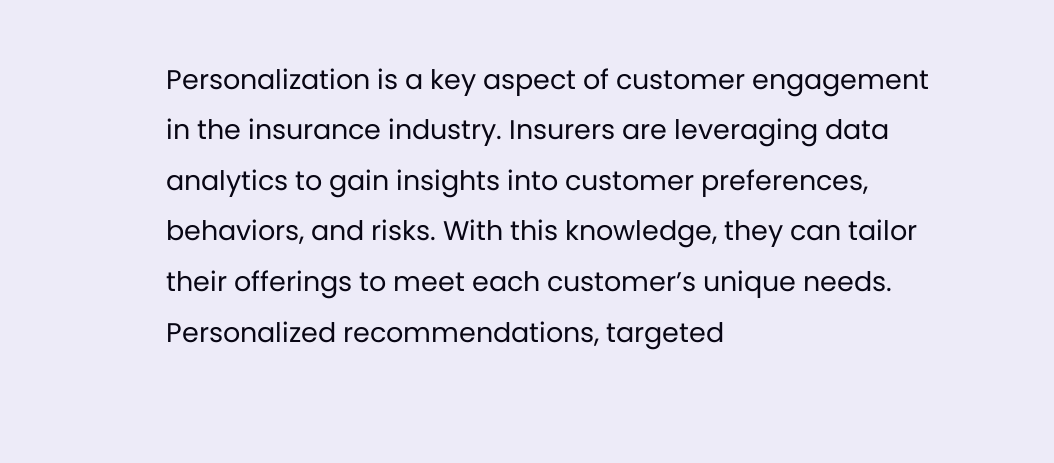Personalization is a key aspect of customer engagement in the insurance industry. Insurers are leveraging data analytics to gain insights into customer preferences, behaviors, and risks. With this knowledge, they can tailor their offerings to meet each customer’s unique needs. Personalized recommendations, targeted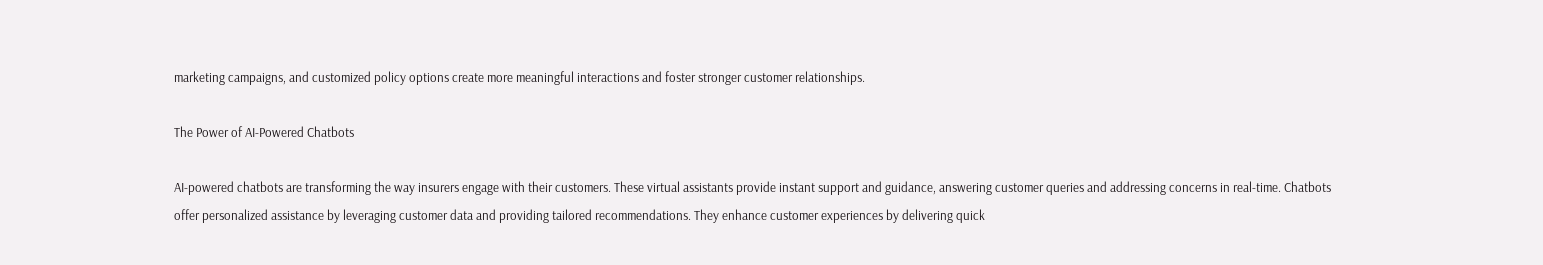marketing campaigns, and customized policy options create more meaningful interactions and foster stronger customer relationships.

The Power of AI-Powered Chatbots

AI-powered chatbots are transforming the way insurers engage with their customers. These virtual assistants provide instant support and guidance, answering customer queries and addressing concerns in real-time. Chatbots offer personalized assistance by leveraging customer data and providing tailored recommendations. They enhance customer experiences by delivering quick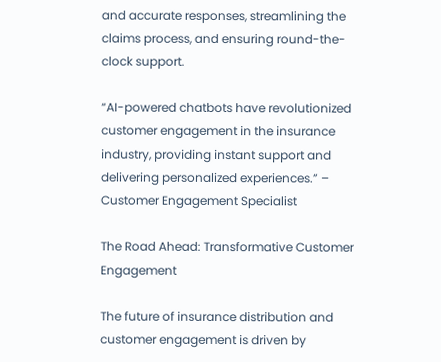and accurate responses, streamlining the claims process, and ensuring round-the-clock support.

“AI-powered chatbots have revolutionized customer engagement in the insurance industry, providing instant support and delivering personalized experiences.” – Customer Engagement Specialist

The Road Ahead: Transformative Customer Engagement

The future of insurance distribution and customer engagement is driven by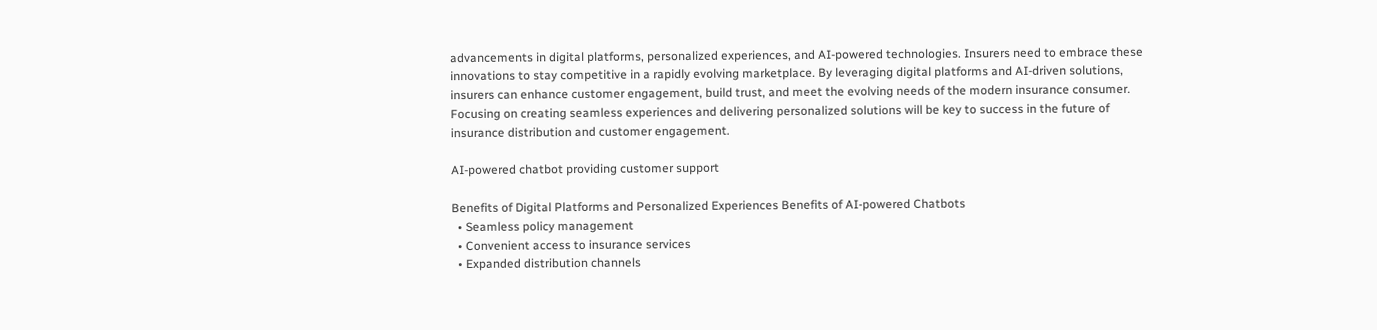advancements in digital platforms, personalized experiences, and AI-powered technologies. Insurers need to embrace these innovations to stay competitive in a rapidly evolving marketplace. By leveraging digital platforms and AI-driven solutions, insurers can enhance customer engagement, build trust, and meet the evolving needs of the modern insurance consumer. Focusing on creating seamless experiences and delivering personalized solutions will be key to success in the future of insurance distribution and customer engagement.

AI-powered chatbot providing customer support

Benefits of Digital Platforms and Personalized Experiences Benefits of AI-powered Chatbots
  • Seamless policy management
  • Convenient access to insurance services
  • Expanded distribution channels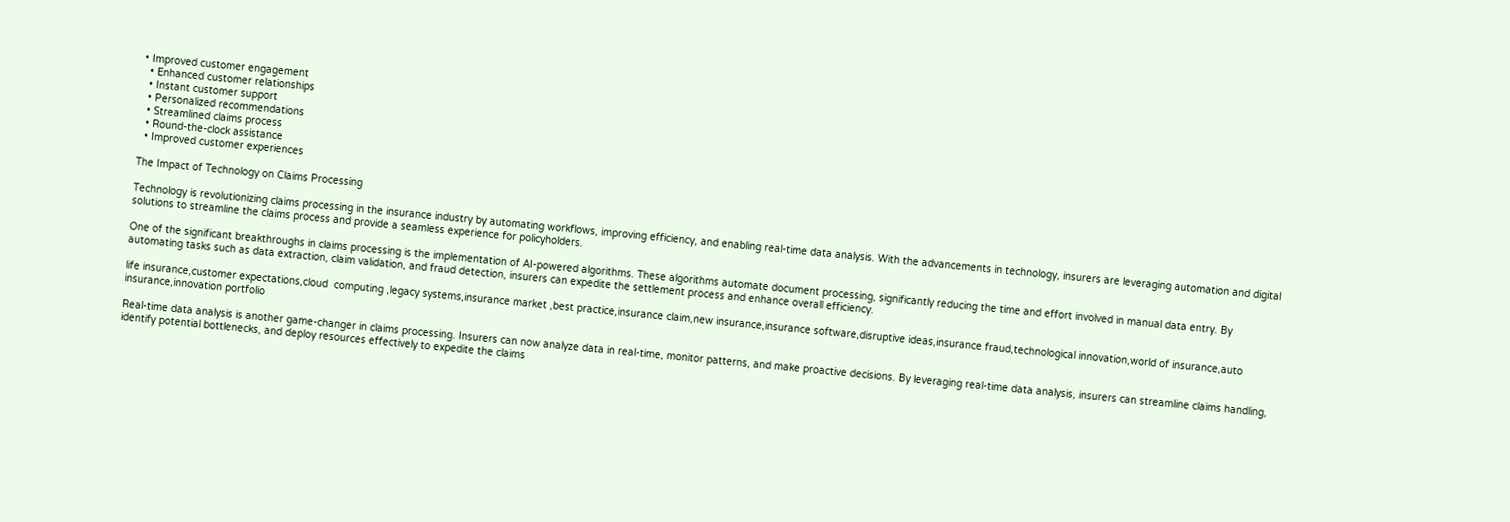• Improved customer engagement
  • Enhanced customer relationships
  • Instant customer support
  • Personalized recommendations
  • Streamlined claims process
  • Round-the-clock assistance
  • Improved customer experiences

The Impact of Technology on Claims Processing

Technology is revolutionizing claims processing in the insurance industry by automating workflows, improving efficiency, and enabling real-time data analysis. With the advancements in technology, insurers are leveraging automation and digital solutions to streamline the claims process and provide a seamless experience for policyholders.

One of the significant breakthroughs in claims processing is the implementation of AI-powered algorithms. These algorithms automate document processing, significantly reducing the time and effort involved in manual data entry. By automating tasks such as data extraction, claim validation, and fraud detection, insurers can expedite the settlement process and enhance overall efficiency.

life insurance,customer expectations,cloud  computing ,legacy systems,insurance market ,best practice,insurance claim,new insurance,insurance software,disruptive ideas,insurance fraud,technological innovation,world of insurance,auto insurance,innovation portfolio

Real-time data analysis is another game-changer in claims processing. Insurers can now analyze data in real-time, monitor patterns, and make proactive decisions. By leveraging real-time data analysis, insurers can streamline claims handling, identify potential bottlenecks, and deploy resources effectively to expedite the claims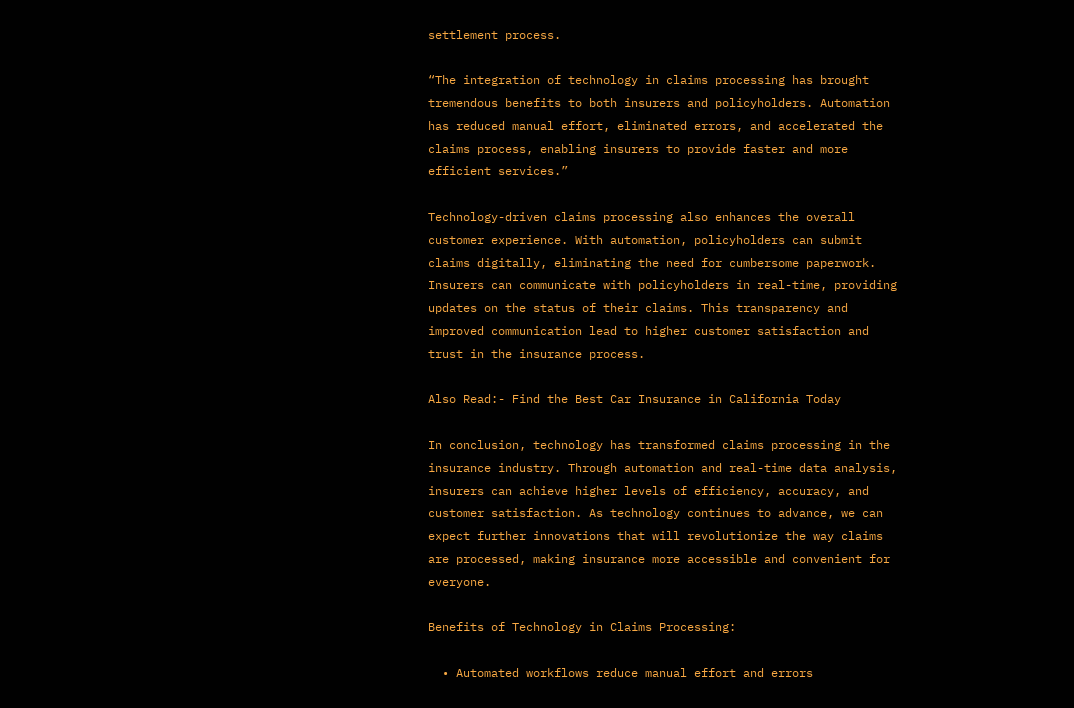settlement process.

“The integration of technology in claims processing has brought tremendous benefits to both insurers and policyholders. Automation has reduced manual effort, eliminated errors, and accelerated the claims process, enabling insurers to provide faster and more efficient services.”

Technology-driven claims processing also enhances the overall customer experience. With automation, policyholders can submit claims digitally, eliminating the need for cumbersome paperwork. Insurers can communicate with policyholders in real-time, providing updates on the status of their claims. This transparency and improved communication lead to higher customer satisfaction and trust in the insurance process.

Also Read:- Find the Best Car Insurance in California Today

In conclusion, technology has transformed claims processing in the insurance industry. Through automation and real-time data analysis, insurers can achieve higher levels of efficiency, accuracy, and customer satisfaction. As technology continues to advance, we can expect further innovations that will revolutionize the way claims are processed, making insurance more accessible and convenient for everyone.

Benefits of Technology in Claims Processing:

  • Automated workflows reduce manual effort and errors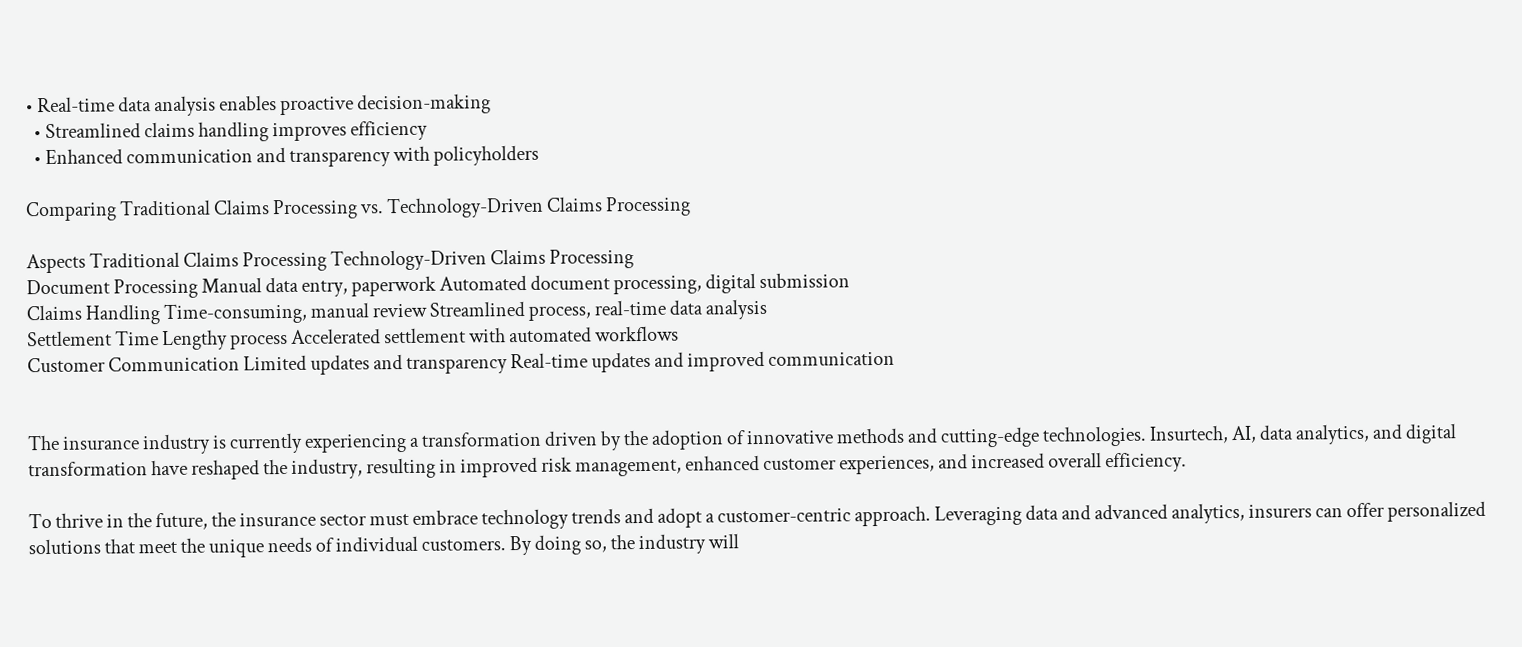• Real-time data analysis enables proactive decision-making
  • Streamlined claims handling improves efficiency
  • Enhanced communication and transparency with policyholders

Comparing Traditional Claims Processing vs. Technology-Driven Claims Processing

Aspects Traditional Claims Processing Technology-Driven Claims Processing
Document Processing Manual data entry, paperwork Automated document processing, digital submission
Claims Handling Time-consuming, manual review Streamlined process, real-time data analysis
Settlement Time Lengthy process Accelerated settlement with automated workflows
Customer Communication Limited updates and transparency Real-time updates and improved communication


The insurance industry is currently experiencing a transformation driven by the adoption of innovative methods and cutting-edge technologies. Insurtech, AI, data analytics, and digital transformation have reshaped the industry, resulting in improved risk management, enhanced customer experiences, and increased overall efficiency.

To thrive in the future, the insurance sector must embrace technology trends and adopt a customer-centric approach. Leveraging data and advanced analytics, insurers can offer personalized solutions that meet the unique needs of individual customers. By doing so, the industry will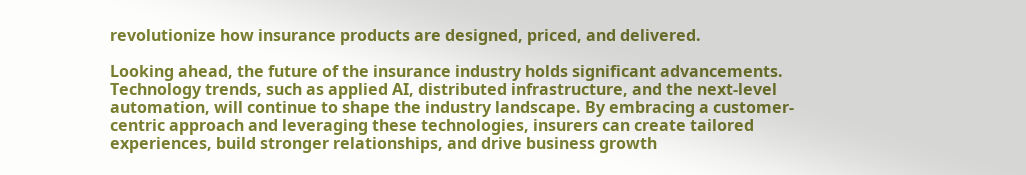revolutionize how insurance products are designed, priced, and delivered.

Looking ahead, the future of the insurance industry holds significant advancements. Technology trends, such as applied AI, distributed infrastructure, and the next-level automation, will continue to shape the industry landscape. By embracing a customer-centric approach and leveraging these technologies, insurers can create tailored experiences, build stronger relationships, and drive business growth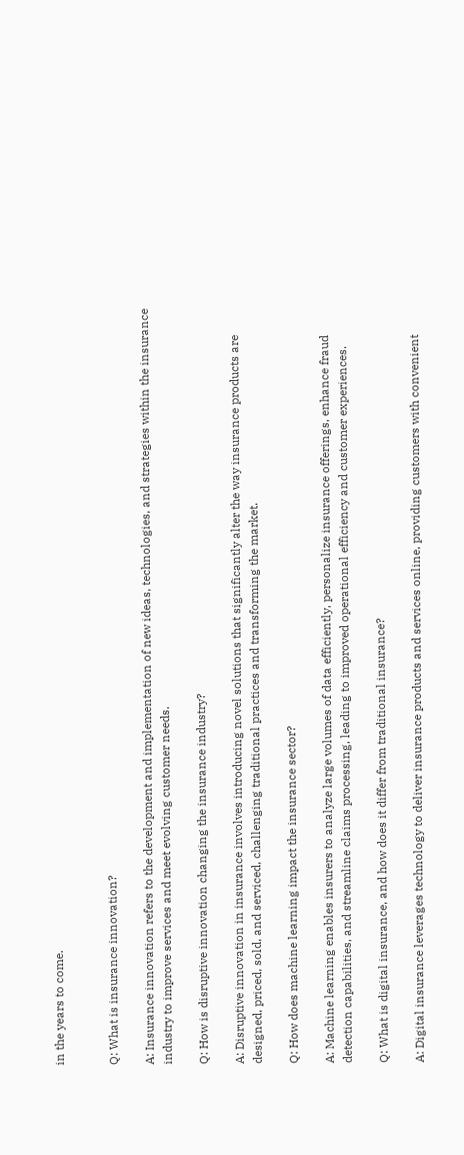in the years to come.


Q: What is insurance innovation?

A: Insurance innovation refers to the development and implementation of new ideas, technologies, and strategies within the insurance industry to improve services and meet evolving customer needs.

Q: How is disruptive innovation changing the insurance industry?

A: Disruptive innovation in insurance involves introducing novel solutions that significantly alter the way insurance products are designed, priced, sold, and serviced, challenging traditional practices and transforming the market.

Q: How does machine learning impact the insurance sector?

A: Machine learning enables insurers to analyze large volumes of data efficiently, personalize insurance offerings, enhance fraud detection capabilities, and streamline claims processing, leading to improved operational efficiency and customer experiences.

Q: What is digital insurance, and how does it differ from traditional insurance?

A: Digital insurance leverages technology to deliver insurance products and services online, providing customers with convenient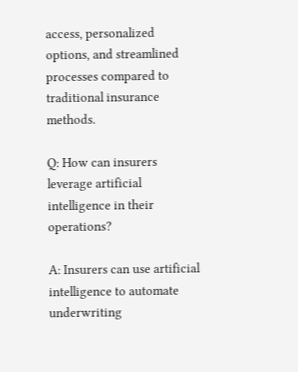access, personalized options, and streamlined processes compared to traditional insurance methods.

Q: How can insurers leverage artificial intelligence in their operations?

A: Insurers can use artificial intelligence to automate underwriting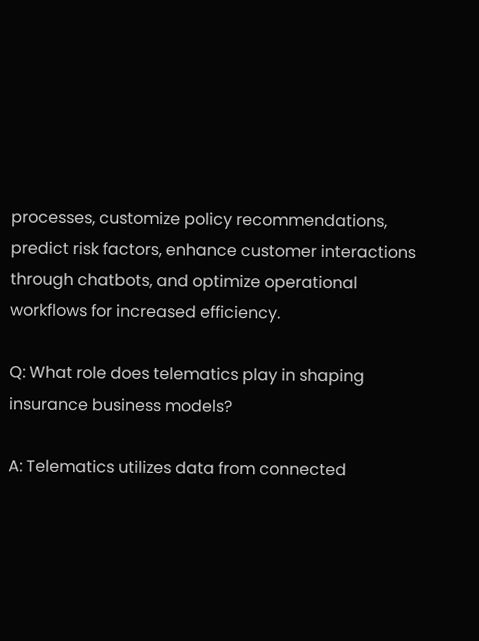processes, customize policy recommendations, predict risk factors, enhance customer interactions through chatbots, and optimize operational workflows for increased efficiency.

Q: What role does telematics play in shaping insurance business models?

A: Telematics utilizes data from connected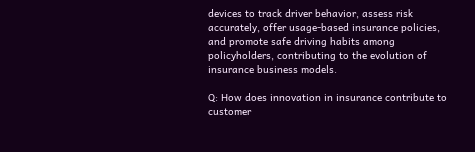devices to track driver behavior, assess risk accurately, offer usage-based insurance policies, and promote safe driving habits among policyholders, contributing to the evolution of insurance business models.

Q: How does innovation in insurance contribute to customer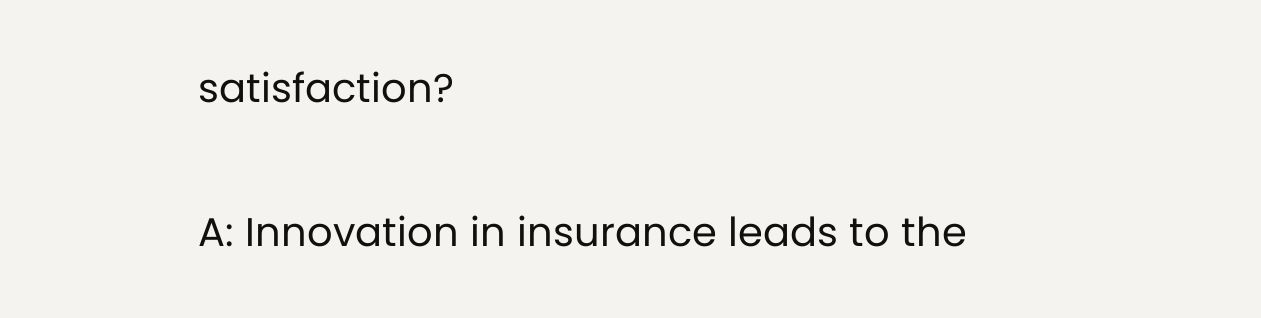satisfaction?

A: Innovation in insurance leads to the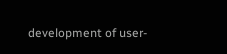development of user-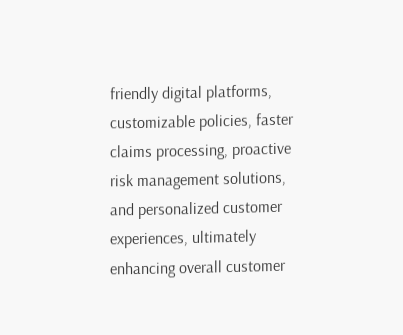friendly digital platforms, customizable policies, faster claims processing, proactive risk management solutions, and personalized customer experiences, ultimately enhancing overall customer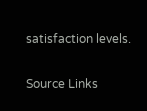satisfaction levels.

Source Links